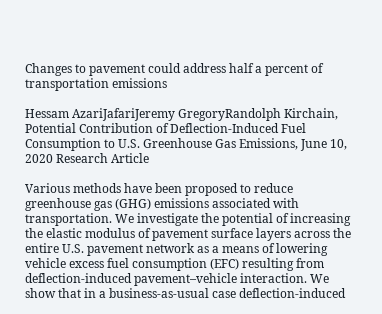Changes to pavement could address half a percent of transportation emissions

Hessam AzariJafariJeremy GregoryRandolph Kirchain, Potential Contribution of Deflection-Induced Fuel Consumption to U.S. Greenhouse Gas Emissions, June 10, 2020 Research Article

Various methods have been proposed to reduce greenhouse gas (GHG) emissions associated with transportation. We investigate the potential of increasing the elastic modulus of pavement surface layers across the entire U.S. pavement network as a means of lowering vehicle excess fuel consumption (EFC) resulting from deflection-induced pavement–vehicle interaction. We show that in a business-as-usual case deflection-induced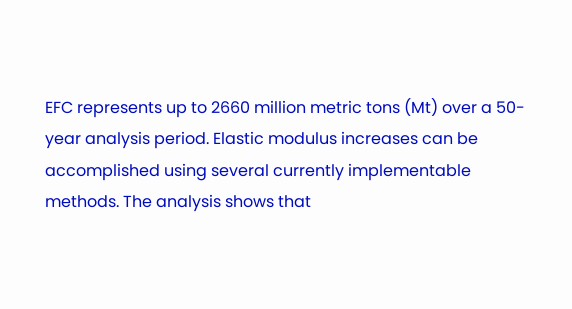EFC represents up to 2660 million metric tons (Mt) over a 50-year analysis period. Elastic modulus increases can be accomplished using several currently implementable methods. The analysis shows that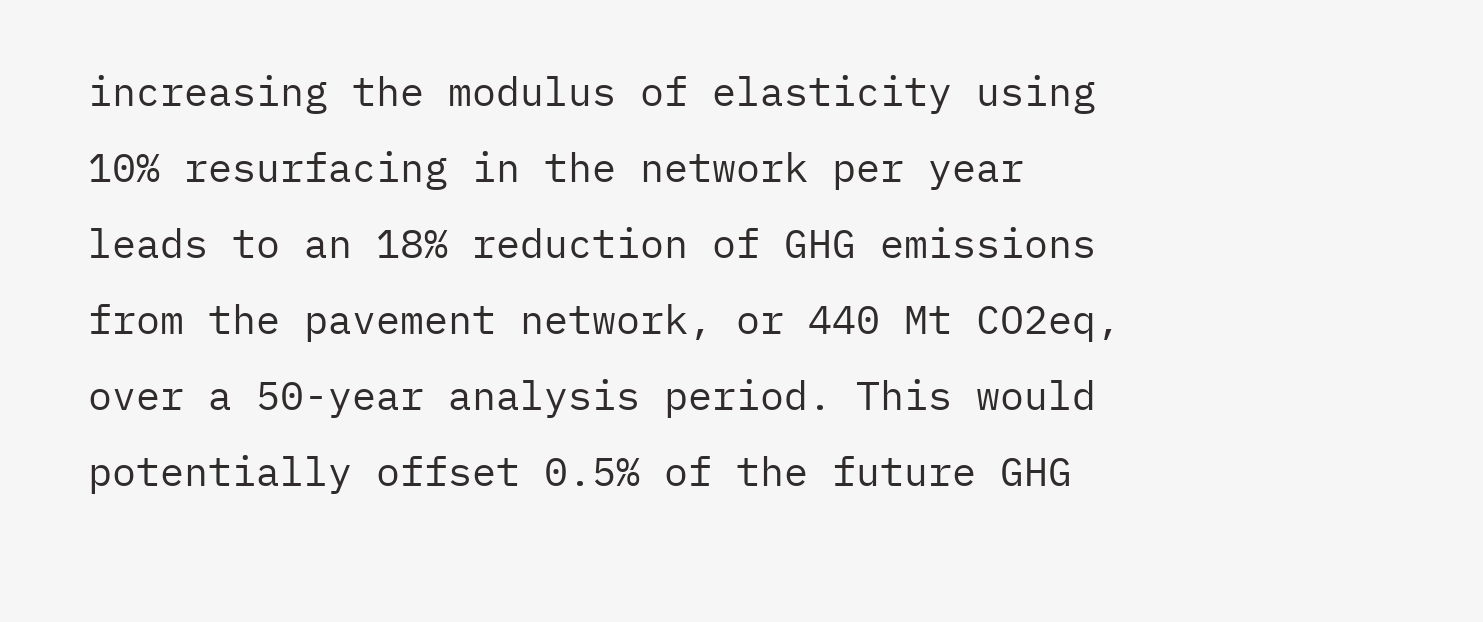increasing the modulus of elasticity using 10% resurfacing in the network per year leads to an 18% reduction of GHG emissions from the pavement network, or 440 Mt CO2eq, over a 50-year analysis period. This would potentially offset 0.5% of the future GHG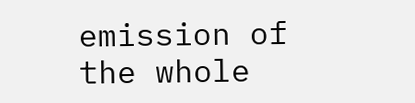emission of the whole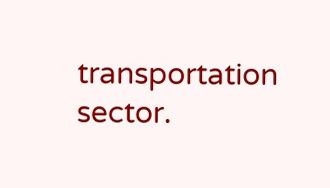transportation sector.